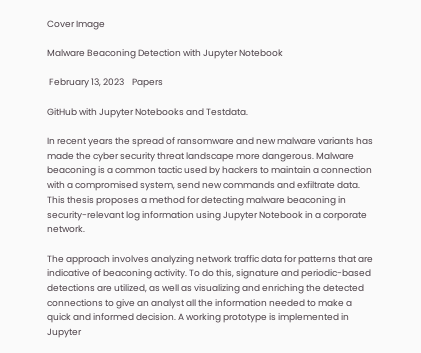Cover Image

Malware Beaconing Detection with Jupyter Notebook

 February 13, 2023    Papers

GitHub with Jupyter Notebooks and Testdata.

In recent years the spread of ransomware and new malware variants has made the cyber security threat landscape more dangerous. Malware beaconing is a common tactic used by hackers to maintain a connection with a compromised system, send new commands and exfiltrate data. This thesis proposes a method for detecting malware beaconing in security-relevant log information using Jupyter Notebook in a corporate network.

The approach involves analyzing network traffic data for patterns that are indicative of beaconing activity. To do this, signature and periodic-based detections are utilized, as well as visualizing and enriching the detected connections to give an analyst all the information needed to make a quick and informed decision. A working prototype is implemented in Jupyter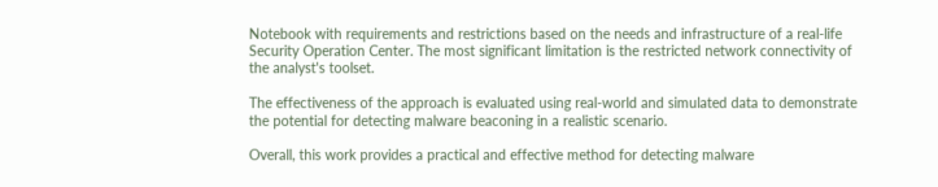Notebook with requirements and restrictions based on the needs and infrastructure of a real-life Security Operation Center. The most significant limitation is the restricted network connectivity of the analyst's toolset.

The effectiveness of the approach is evaluated using real-world and simulated data to demonstrate the potential for detecting malware beaconing in a realistic scenario.

Overall, this work provides a practical and effective method for detecting malware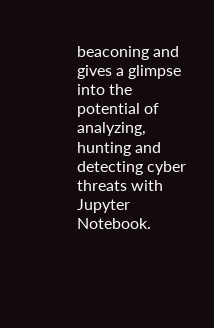beaconing and gives a glimpse into the potential of analyzing, hunting and detecting cyber threats with Jupyter Notebook.